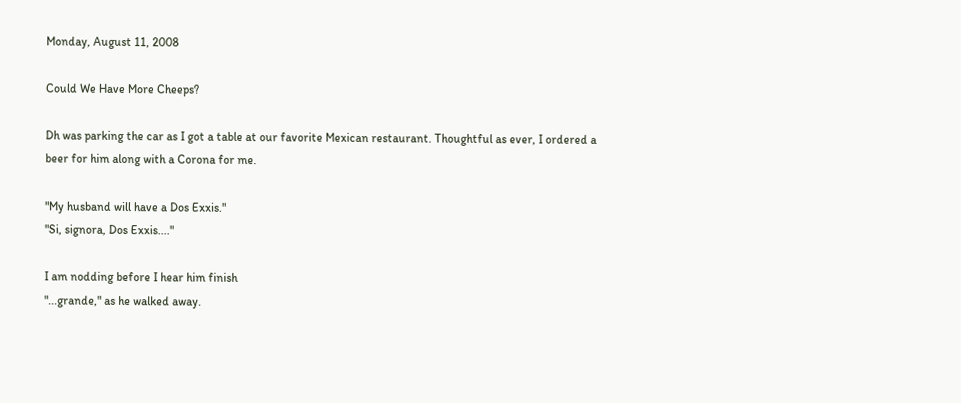Monday, August 11, 2008

Could We Have More Cheeps?

Dh was parking the car as I got a table at our favorite Mexican restaurant. Thoughtful as ever, I ordered a beer for him along with a Corona for me.

"My husband will have a Dos Exxis."
"Si, signora, Dos Exxis...."

I am nodding before I hear him finish
"...grande," as he walked away.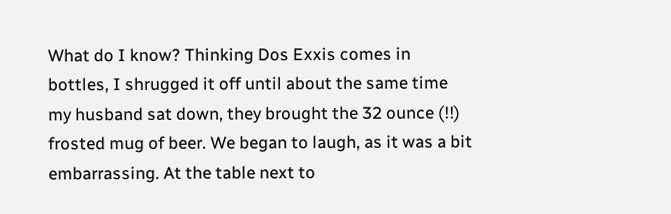What do I know? Thinking Dos Exxis comes in bottles, I shrugged it off until about the same time my husband sat down, they brought the 32 ounce (!!) frosted mug of beer. We began to laugh, as it was a bit embarrassing. At the table next to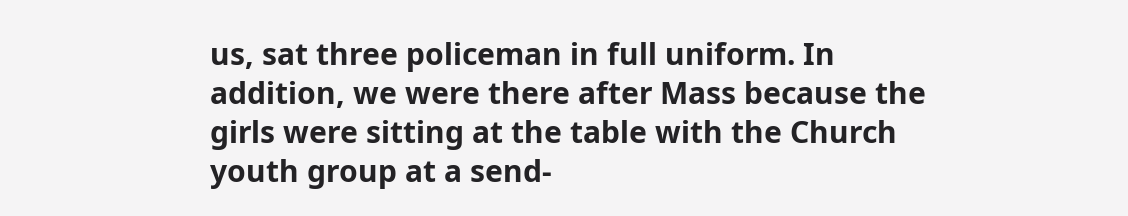us, sat three policeman in full uniform. In addition, we were there after Mass because the girls were sitting at the table with the Church youth group at a send-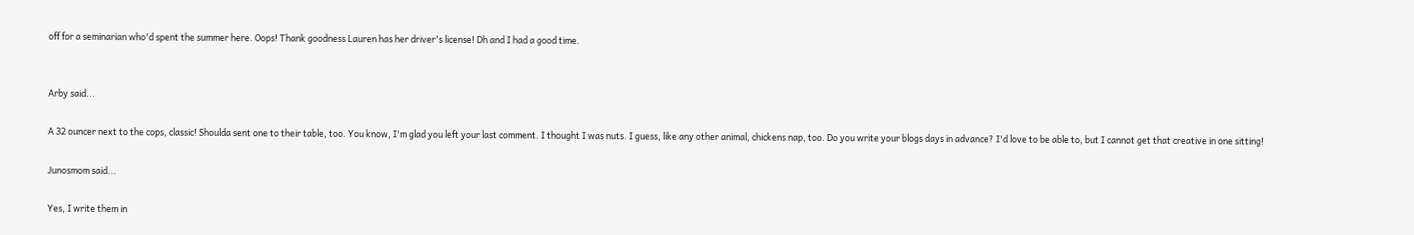off for a seminarian who'd spent the summer here. Oops! Thank goodness Lauren has her driver's license! Dh and I had a good time.


Arby said...

A 32 ouncer next to the cops, classic! Shoulda sent one to their table, too. You know, I'm glad you left your last comment. I thought I was nuts. I guess, like any other animal, chickens nap, too. Do you write your blogs days in advance? I'd love to be able to, but I cannot get that creative in one sitting!

Junosmom said...

Yes, I write them in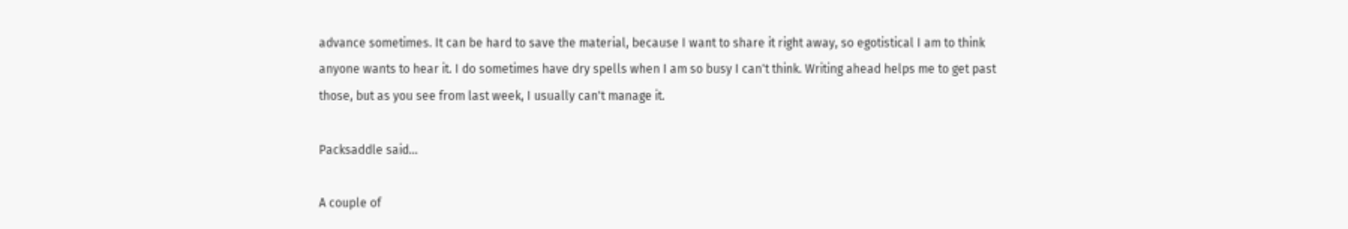advance sometimes. It can be hard to save the material, because I want to share it right away, so egotistical I am to think anyone wants to hear it. I do sometimes have dry spells when I am so busy I can't think. Writing ahead helps me to get past those, but as you see from last week, I usually can't manage it.

Packsaddle said...

A couple of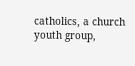catholics, a church youth group,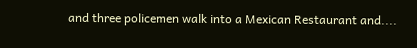and three policemen walk into a Mexican Restaurant and....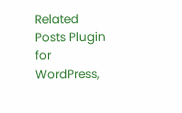Related Posts Plugin for WordPress,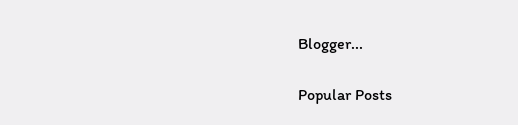Blogger...

Popular Posts